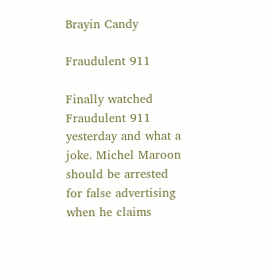Brayin Candy

Fraudulent 911

Finally watched Fraudulent 911 yesterday and what a joke. Michel Maroon should be arrested for false advertising when he claims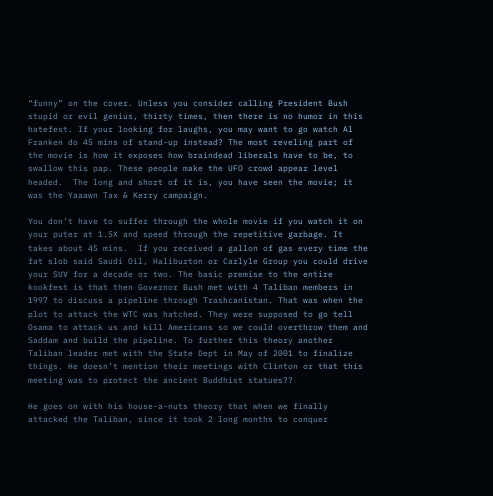“funny” on the cover. Unless you consider calling President Bush stupid or evil genius, thirty times, then there is no humor in this hatefest. If your looking for laughs, you may want to go watch Al Franken do 45 mins of stand-up instead? The most reveling part of the movie is how it exposes how braindead liberals have to be, to swallow this pap. These people make the UFO crowd appear level headed.  The long and short of it is, you have seen the movie; it was the Yaaawn Tax & Kerry campaign.

You don’t have to suffer through the whole movie if you watch it on your puter at 1.5X and speed through the repetitive garbage. It takes about 45 mins.  If you received a gallon of gas every time the fat slob said Saudi Oil, Haliburton or Carlyle Group you could drive your SUV for a decade or two. The basic premise to the entire kookfest is that then Governor Bush met with 4 Taliban members in 1997 to discuss a pipeline through Trashcanistan. That was when the plot to attack the WTC was hatched. They were supposed to go tell Osama to attack us and kill Americans so we could overthrow them and Saddam and build the pipeline. To further this theory another Taliban leader met with the State Dept in May of 2001 to finalize things. He doesn’t mention their meetings with Clinton or that this meeting was to protect the ancient Buddhist statues??

He goes on with his house-a-nuts theory that when we finally attacked the Taliban, since it took 2 long months to conquer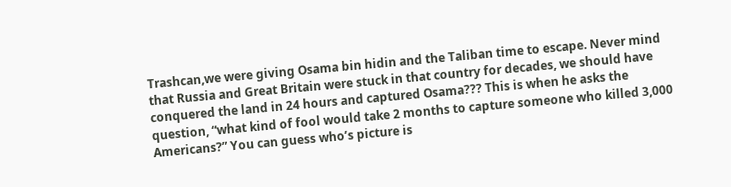Trashcan,we were giving Osama bin hidin and the Taliban time to escape. Never mind that Russia and Great Britain were stuck in that country for decades, we should have conquered the land in 24 hours and captured Osama??? This is when he asks the question, “what kind of fool would take 2 months to capture someone who killed 3,000 Americans?” You can guess who’s picture is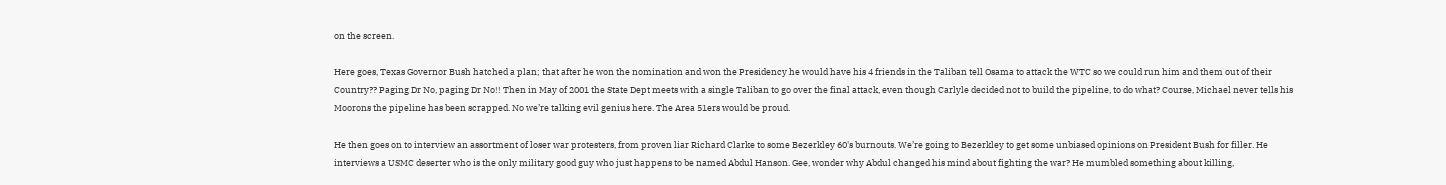on the screen.

Here goes, Texas Governor Bush hatched a plan; that after he won the nomination and won the Presidency he would have his 4 friends in the Taliban tell Osama to attack the WTC so we could run him and them out of their Country?? Paging Dr No, paging Dr No!! Then in May of 2001 the State Dept meets with a single Taliban to go over the final attack, even though Carlyle decided not to build the pipeline, to do what? Course, Michael never tells his Moorons the pipeline has been scrapped. No we’re talking evil genius here. The Area 51ers would be proud.

He then goes on to interview an assortment of loser war protesters, from proven liar Richard Clarke to some Bezerkley 60's burnouts. We’re going to Bezerkley to get some unbiased opinions on President Bush for filler. He interviews a USMC deserter who is the only military good guy who just happens to be named Abdul Hanson. Gee, wonder why Abdul changed his mind about fighting the war? He mumbled something about killing,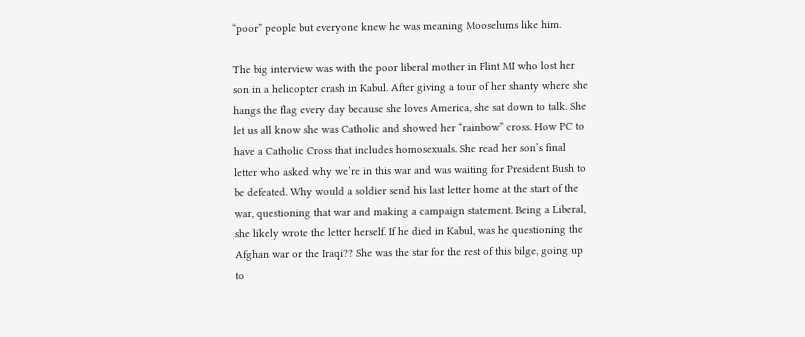“poor” people but everyone knew he was meaning Mooselums like him.

The big interview was with the poor liberal mother in Flint MI who lost her son in a helicopter crash in Kabul. After giving a tour of her shanty where she hangs the flag every day because she loves America, she sat down to talk. She let us all know she was Catholic and showed her “rainbow” cross. How PC to have a Catholic Cross that includes homosexuals. She read her son’s final letter who asked why we’re in this war and was waiting for President Bush to be defeated. Why would a soldier send his last letter home at the start of the war, questioning that war and making a campaign statement. Being a Liberal, she likely wrote the letter herself. If he died in Kabul, was he questioning the Afghan war or the Iraqi?? She was the star for the rest of this bilge, going up to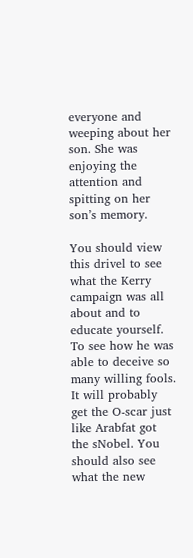everyone and weeping about her son. She was enjoying the attention and spitting on her son’s memory.

You should view this drivel to see what the Kerry campaign was all about and to educate yourself. To see how he was able to deceive so many willing fools. It will probably get the O-scar just like Arabfat got the sNobel. You should also see what the new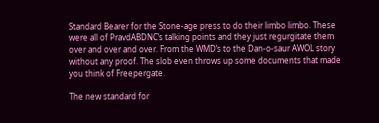Standard Bearer for the Stone-age press to do their limbo limbo. These were all of PravdABDNC’s talking points and they just regurgitate them over and over and over. From the WMD’s to the Dan-o-saur AWOL story without any proof. The slob even throws up some documents that made you think of Freepergate.

The new standard for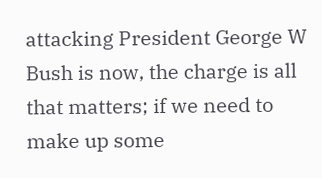attacking President George W Bush is now, the charge is all that matters; if we need to make up some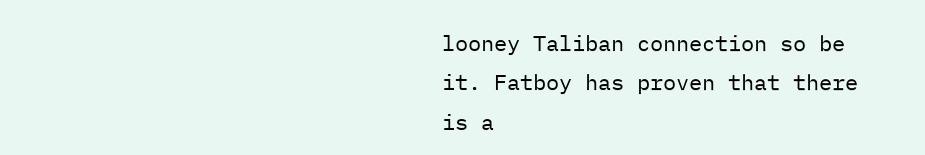looney Taliban connection so be it. Fatboy has proven that there is a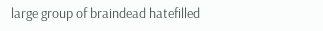large group of braindead hatefilled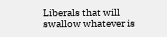Liberals that will swallow whatever is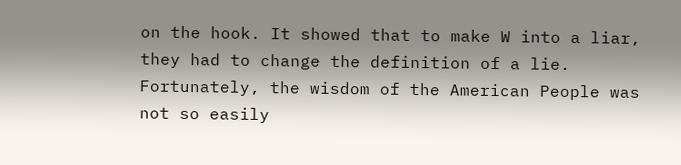on the hook. It showed that to make W into a liar, they had to change the definition of a lie. Fortunately, the wisdom of the American People was not so easily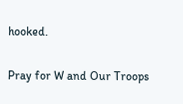hooked.

Pray for W and Our Troops